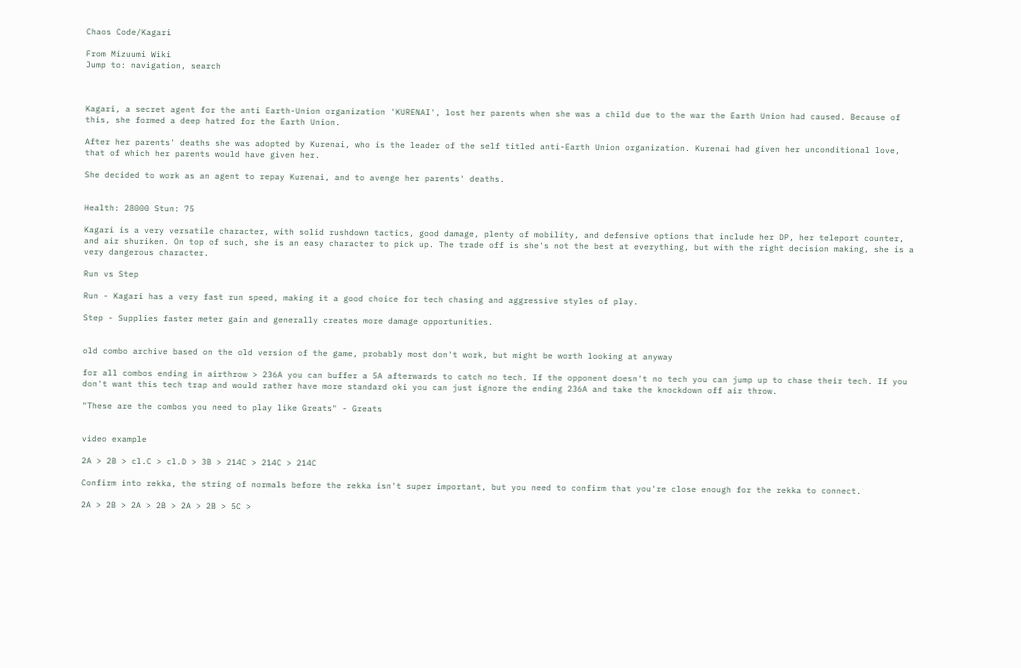Chaos Code/Kagari

From Mizuumi Wiki
Jump to: navigation, search



Kagari, a secret agent for the anti Earth-Union organization 'KURENAI', lost her parents when she was a child due to the war the Earth Union had caused. Because of this, she formed a deep hatred for the Earth Union.

After her parents' deaths she was adopted by Kurenai, who is the leader of the self titled anti-Earth Union organization. Kurenai had given her unconditional love, that of which her parents would have given her.

She decided to work as an agent to repay Kurenai, and to avenge her parents' deaths.


Health: 28000 Stun: 75

Kagari is a very versatile character, with solid rushdown tactics, good damage, plenty of mobility, and defensive options that include her DP, her teleport counter, and air shuriken. On top of such, she is an easy character to pick up. The trade off is she's not the best at everything, but with the right decision making, she is a very dangerous character.

Run vs Step

Run - Kagari has a very fast run speed, making it a good choice for tech chasing and aggressive styles of play.

Step - Supplies faster meter gain and generally creates more damage opportunities.


old combo archive based on the old version of the game, probably most don't work, but might be worth looking at anyway

for all combos ending in airthrow > 236A you can buffer a 5A afterwards to catch no tech. If the opponent doesn't no tech you can jump up to chase their tech. If you don't want this tech trap and would rather have more standard oki you can just ignore the ending 236A and take the knockdown off air throw.

"These are the combos you need to play like Greats" - Greats


video example

2A > 2B > cl.C > cl.D > 3B > 214C > 214C > 214C

Confirm into rekka, the string of normals before the rekka isn't super important, but you need to confirm that you're close enough for the rekka to connect.

2A > 2B > 2A > 2B > 2A > 2B > 5C >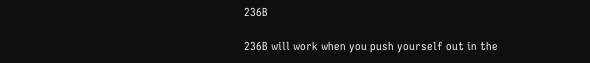236B

236B will work when you push yourself out in the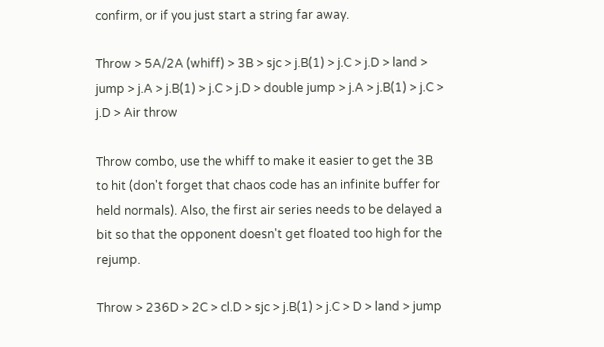confirm, or if you just start a string far away.

Throw > 5A/2A (whiff) > 3B > sjc > j.B(1) > j.C > j.D > land > jump > j.A > j.B(1) > j.C > j.D > double jump > j.A > j.B(1) > j.C > j.D > Air throw

Throw combo, use the whiff to make it easier to get the 3B to hit (don't forget that chaos code has an infinite buffer for held normals). Also, the first air series needs to be delayed a bit so that the opponent doesn't get floated too high for the rejump.

Throw > 236D > 2C > cl.D > sjc > j.B(1) > j.C > D > land > jump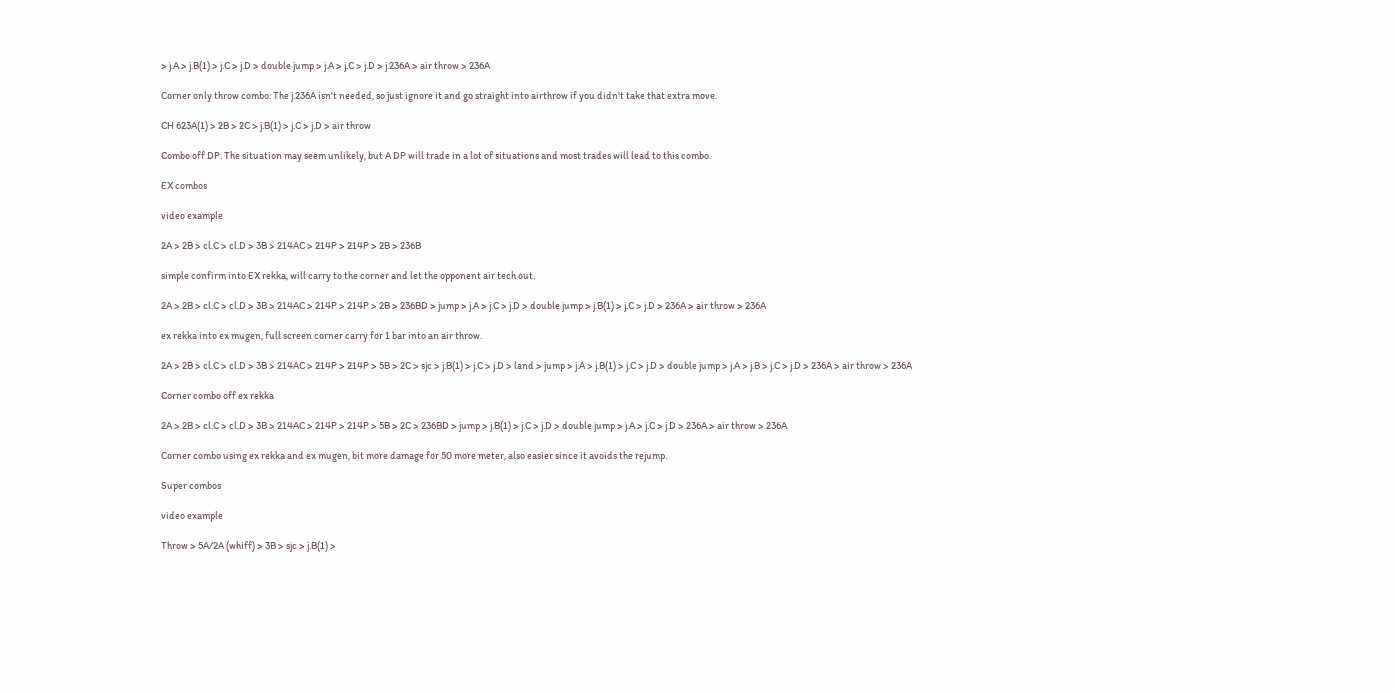> j.A > j.B(1) > j.C > j.D > double jump > j.A > j.C > j.D > j.236A > air throw > 236A

Corner only throw combo. The j.236A isn't needed, so just ignore it and go straight into airthrow if you didn't take that extra move.

CH 623A(1) > 2B > 2C > j.B(1) > j.C > j.D > air throw

Combo off DP. The situation may seem unlikely, but A DP will trade in a lot of situations and most trades will lead to this combo.

EX combos

video example

2A > 2B > cl.C > cl.D > 3B > 214AC > 214P > 214P > 2B > 236B

simple confirm into EX rekka, will carry to the corner and let the opponent air tech out.

2A > 2B > cl.C > cl.D > 3B > 214AC > 214P > 214P > 2B > 236BD > jump > j.A > j.C > j.D > double jump > j.B(1) > j.C > j.D > 236A > air throw > 236A

ex rekka into ex mugen, full screen corner carry for 1 bar into an air throw.

2A > 2B > cl.C > cl.D > 3B > 214AC > 214P > 214P > 5B > 2C > sjc > j.B(1) > j.C > j.D > land > jump > j.A > j.B(1) > j.C > j.D > double jump > j.A > j.B > j.C > j.D > 236A > air throw > 236A

Corner combo off ex rekka

2A > 2B > cl.C > cl.D > 3B > 214AC > 214P > 214P > 5B > 2C > 236BD > jump > j.B(1) > j.C > j.D > double jump > j.A > j.C > j.D > 236A > air throw > 236A

Corner combo using ex rekka and ex mugen, bit more damage for 50 more meter, also easier since it avoids the rejump.

Super combos

video example

Throw > 5A/2A (whiff) > 3B > sjc > j.B(1) >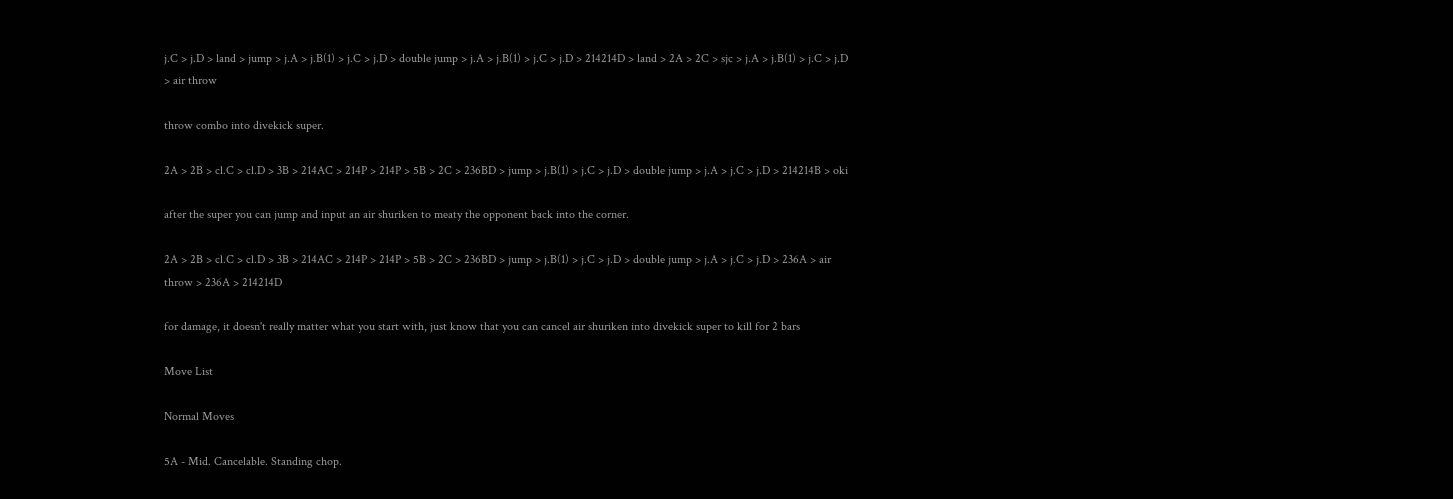j.C > j.D > land > jump > j.A > j.B(1) > j.C > j.D > double jump > j.A > j.B(1) > j.C > j.D > 214214D > land > 2A > 2C > sjc > j.A > j.B(1) > j.C > j.D > air throw

throw combo into divekick super.

2A > 2B > cl.C > cl.D > 3B > 214AC > 214P > 214P > 5B > 2C > 236BD > jump > j.B(1) > j.C > j.D > double jump > j.A > j.C > j.D > 214214B > oki

after the super you can jump and input an air shuriken to meaty the opponent back into the corner.

2A > 2B > cl.C > cl.D > 3B > 214AC > 214P > 214P > 5B > 2C > 236BD > jump > j.B(1) > j.C > j.D > double jump > j.A > j.C > j.D > 236A > air throw > 236A > 214214D

for damage, it doesn't really matter what you start with, just know that you can cancel air shuriken into divekick super to kill for 2 bars

Move List

Normal Moves

5A - Mid. Cancelable. Standing chop.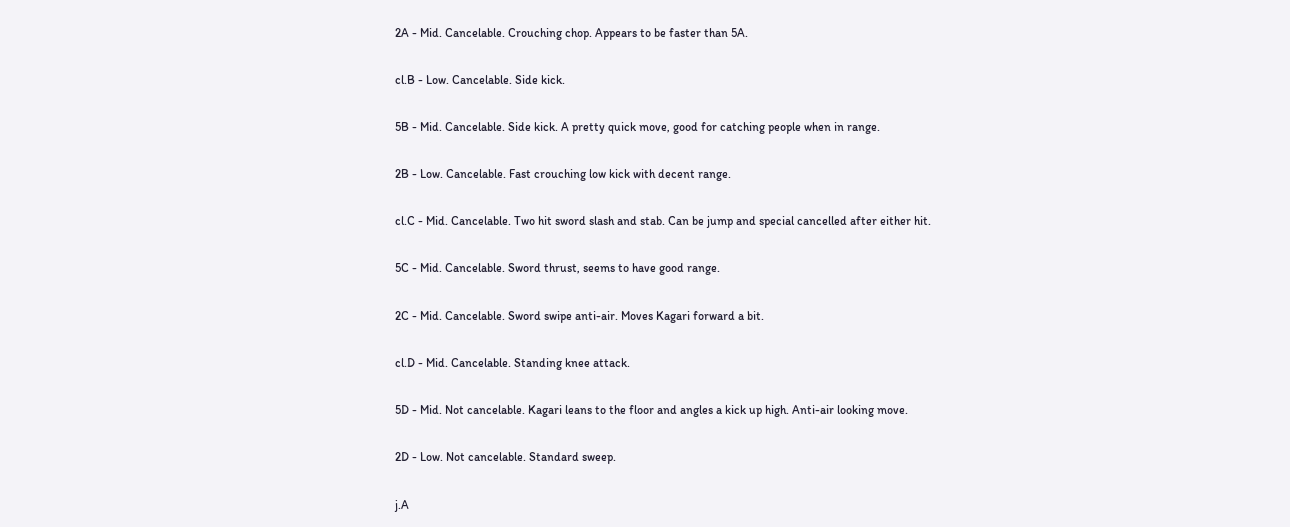2A - Mid. Cancelable. Crouching chop. Appears to be faster than 5A.

cl.B - Low. Cancelable. Side kick.

5B - Mid. Cancelable. Side kick. A pretty quick move, good for catching people when in range.

2B - Low. Cancelable. Fast crouching low kick with decent range.

cl.C - Mid. Cancelable. Two hit sword slash and stab. Can be jump and special cancelled after either hit.

5C - Mid. Cancelable. Sword thrust, seems to have good range.

2C - Mid. Cancelable. Sword swipe anti-air. Moves Kagari forward a bit.

cl.D - Mid. Cancelable. Standing knee attack.

5D - Mid. Not cancelable. Kagari leans to the floor and angles a kick up high. Anti-air looking move.

2D - Low. Not cancelable. Standard sweep.

j.A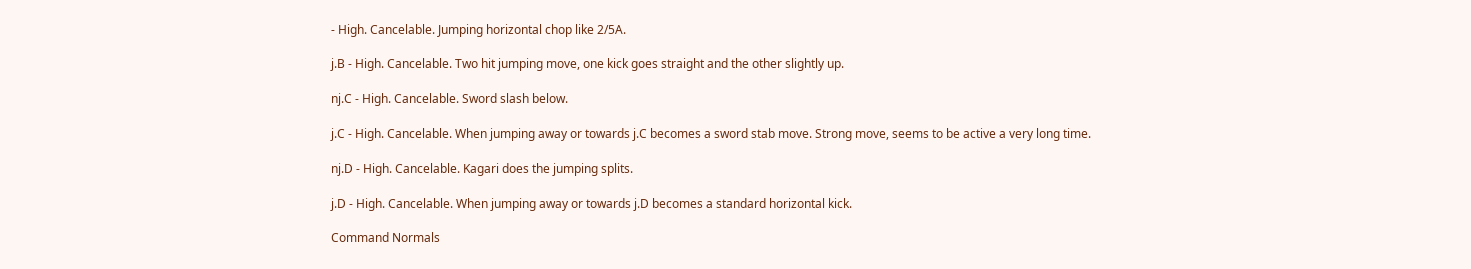- High. Cancelable. Jumping horizontal chop like 2/5A.

j.B - High. Cancelable. Two hit jumping move, one kick goes straight and the other slightly up.

nj.C - High. Cancelable. Sword slash below.

j.C - High. Cancelable. When jumping away or towards j.C becomes a sword stab move. Strong move, seems to be active a very long time.

nj.D - High. Cancelable. Kagari does the jumping splits.

j.D - High. Cancelable. When jumping away or towards j.D becomes a standard horizontal kick.

Command Normals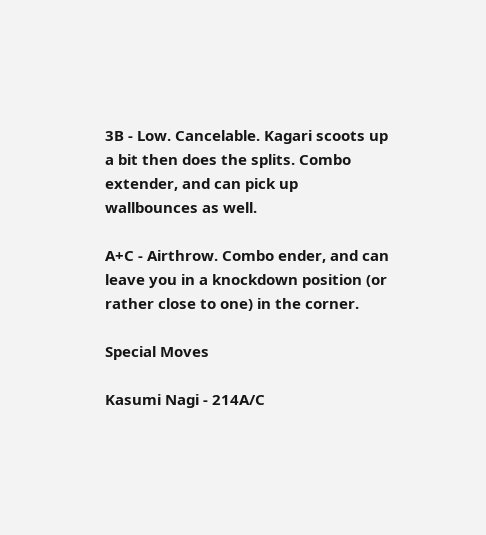3B - Low. Cancelable. Kagari scoots up a bit then does the splits. Combo extender, and can pick up wallbounces as well.

A+C - Airthrow. Combo ender, and can leave you in a knockdown position (or rather close to one) in the corner.

Special Moves

Kasumi Nagi - 214A/C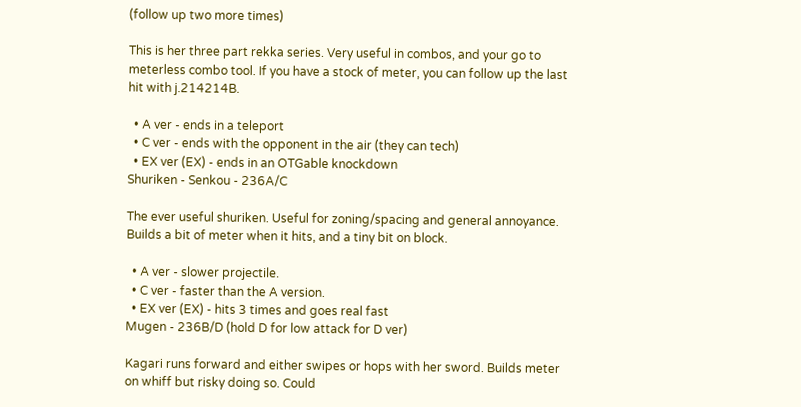(follow up two more times)

This is her three part rekka series. Very useful in combos, and your go to meterless combo tool. If you have a stock of meter, you can follow up the last hit with j.214214B.

  • A ver - ends in a teleport
  • C ver - ends with the opponent in the air (they can tech)
  • EX ver (EX) - ends in an OTGable knockdown
Shuriken - Senkou - 236A/C

The ever useful shuriken. Useful for zoning/spacing and general annoyance. Builds a bit of meter when it hits, and a tiny bit on block.

  • A ver - slower projectile.
  • C ver - faster than the A version.
  • EX ver (EX) - hits 3 times and goes real fast
Mugen - 236B/D (hold D for low attack for D ver)

Kagari runs forward and either swipes or hops with her sword. Builds meter on whiff but risky doing so. Could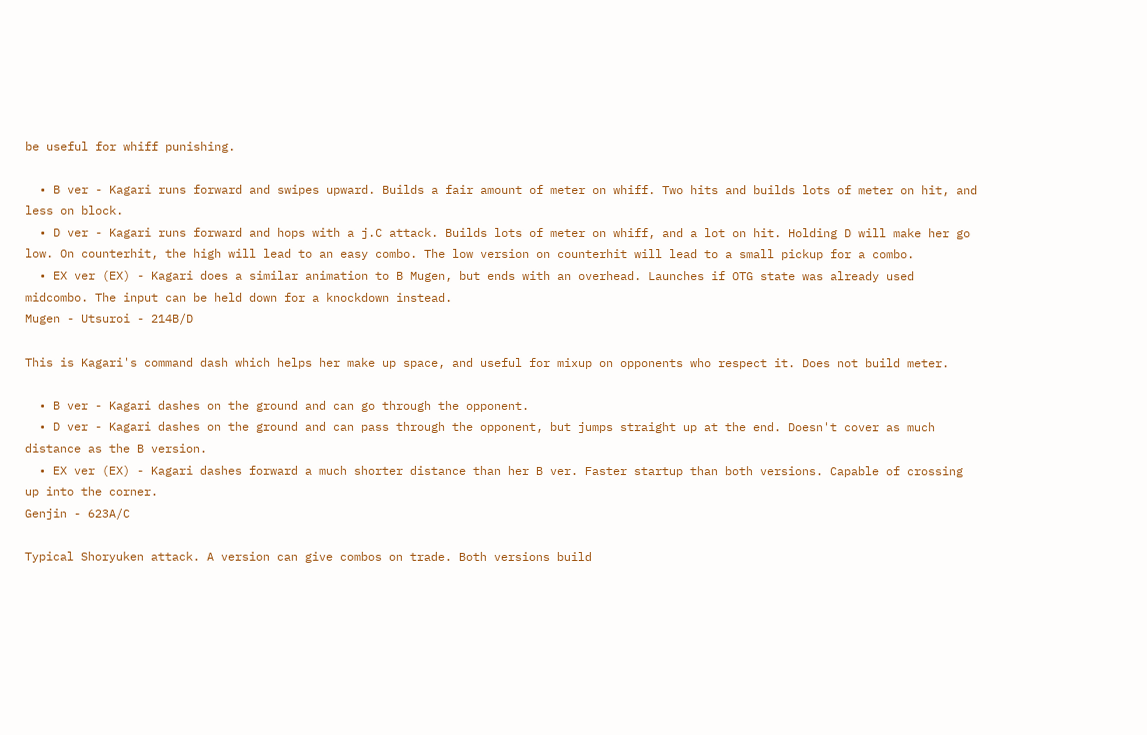be useful for whiff punishing.

  • B ver - Kagari runs forward and swipes upward. Builds a fair amount of meter on whiff. Two hits and builds lots of meter on hit, and less on block.
  • D ver - Kagari runs forward and hops with a j.C attack. Builds lots of meter on whiff, and a lot on hit. Holding D will make her go low. On counterhit, the high will lead to an easy combo. The low version on counterhit will lead to a small pickup for a combo.
  • EX ver (EX) - Kagari does a similar animation to B Mugen, but ends with an overhead. Launches if OTG state was already used midcombo. The input can be held down for a knockdown instead.
Mugen - Utsuroi - 214B/D

This is Kagari's command dash which helps her make up space, and useful for mixup on opponents who respect it. Does not build meter.

  • B ver - Kagari dashes on the ground and can go through the opponent.
  • D ver - Kagari dashes on the ground and can pass through the opponent, but jumps straight up at the end. Doesn't cover as much distance as the B version.
  • EX ver (EX) - Kagari dashes forward a much shorter distance than her B ver. Faster startup than both versions. Capable of crossing up into the corner.
Genjin - 623A/C

Typical Shoryuken attack. A version can give combos on trade. Both versions build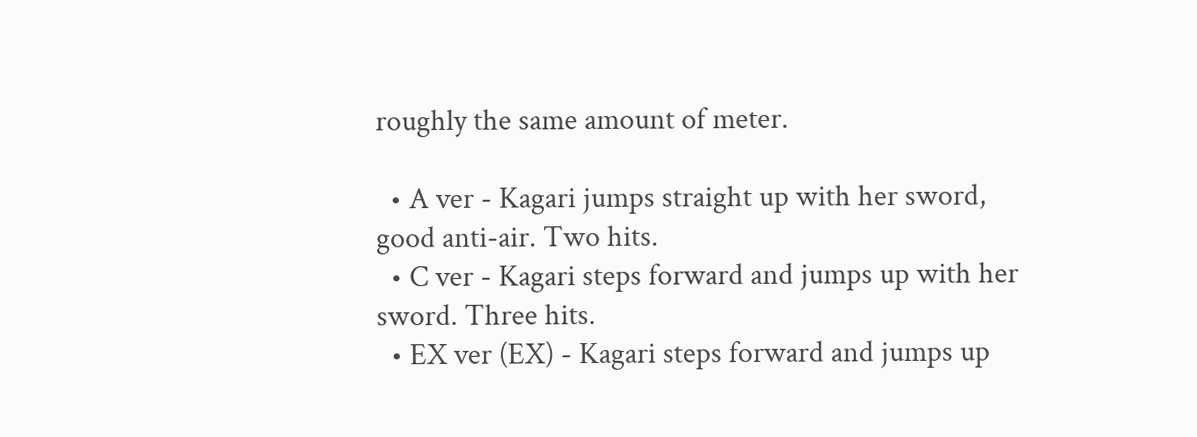roughly the same amount of meter.

  • A ver - Kagari jumps straight up with her sword, good anti-air. Two hits.
  • C ver - Kagari steps forward and jumps up with her sword. Three hits.
  • EX ver (EX) - Kagari steps forward and jumps up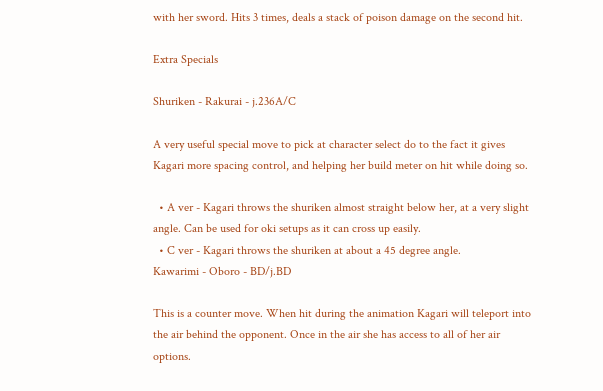with her sword. Hits 3 times, deals a stack of poison damage on the second hit.

Extra Specials

Shuriken - Rakurai - j.236A/C

A very useful special move to pick at character select do to the fact it gives Kagari more spacing control, and helping her build meter on hit while doing so.

  • A ver - Kagari throws the shuriken almost straight below her, at a very slight angle. Can be used for oki setups as it can cross up easily.
  • C ver - Kagari throws the shuriken at about a 45 degree angle.
Kawarimi - Oboro - BD/j.BD

This is a counter move. When hit during the animation Kagari will teleport into the air behind the opponent. Once in the air she has access to all of her air options.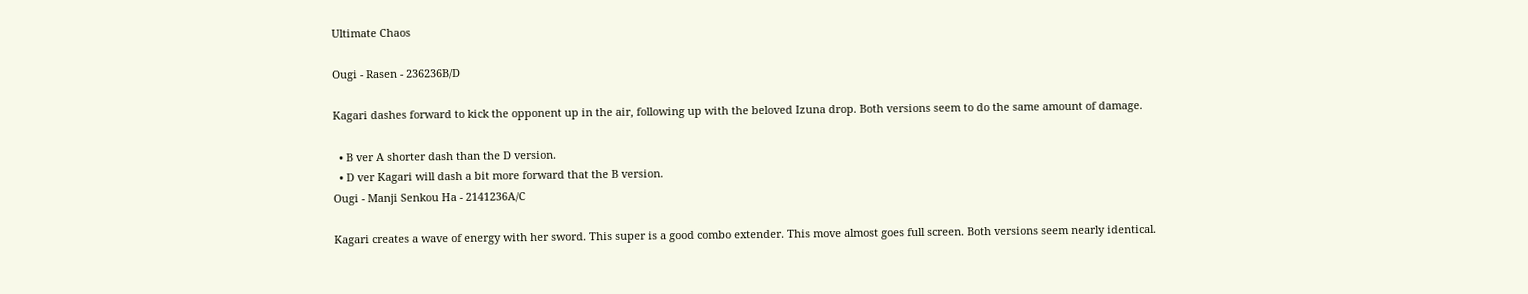Ultimate Chaos

Ougi - Rasen - 236236B/D

Kagari dashes forward to kick the opponent up in the air, following up with the beloved Izuna drop. Both versions seem to do the same amount of damage.

  • B ver A shorter dash than the D version.
  • D ver Kagari will dash a bit more forward that the B version.
Ougi - Manji Senkou Ha - 2141236A/C

Kagari creates a wave of energy with her sword. This super is a good combo extender. This move almost goes full screen. Both versions seem nearly identical.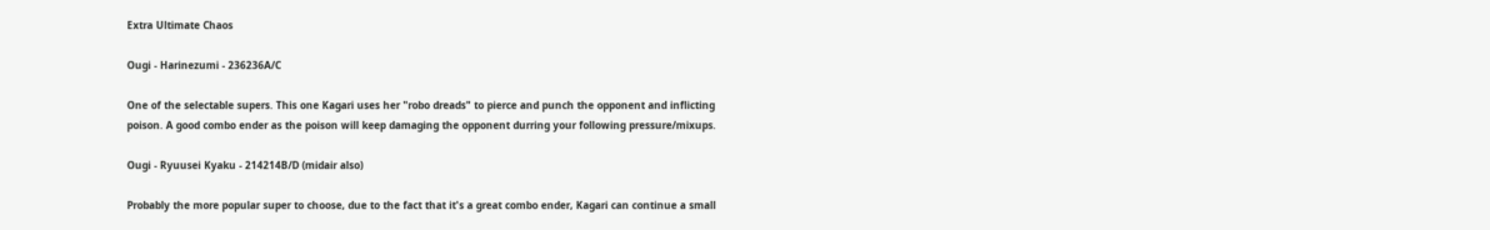Extra Ultimate Chaos

Ougi - Harinezumi - 236236A/C

One of the selectable supers. This one Kagari uses her "robo dreads" to pierce and punch the opponent and inflicting poison. A good combo ender as the poison will keep damaging the opponent durring your following pressure/mixups.

Ougi - Ryuusei Kyaku - 214214B/D (midair also)

Probably the more popular super to choose, due to the fact that it's a great combo ender, Kagari can continue a small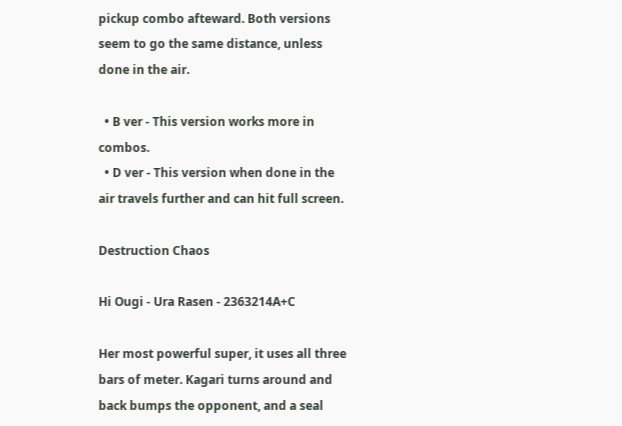pickup combo afteward. Both versions seem to go the same distance, unless done in the air.

  • B ver - This version works more in combos.
  • D ver - This version when done in the air travels further and can hit full screen.

Destruction Chaos

Hi Ougi - Ura Rasen - 2363214A+C

Her most powerful super, it uses all three bars of meter. Kagari turns around and back bumps the opponent, and a seal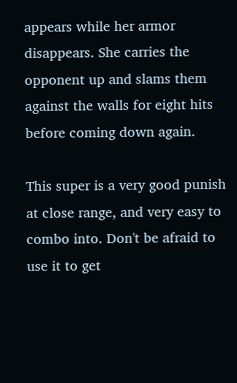appears while her armor disappears. She carries the opponent up and slams them against the walls for eight hits before coming down again.

This super is a very good punish at close range, and very easy to combo into. Don't be afraid to use it to get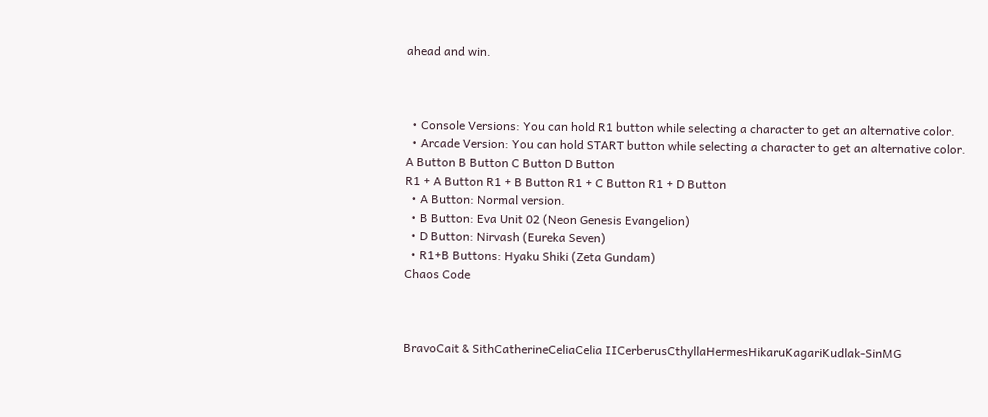ahead and win.



  • Console Versions: You can hold R1 button while selecting a character to get an alternative color.
  • Arcade Version: You can hold START button while selecting a character to get an alternative color.
A Button B Button C Button D Button
R1 + A Button R1 + B Button R1 + C Button R1 + D Button
  • A Button: Normal version.
  • B Button: Eva Unit 02 (Neon Genesis Evangelion)
  • D Button: Nirvash (Eureka Seven)
  • R1+B Buttons: Hyaku Shiki (Zeta Gundam)
Chaos Code



BravoCait & SithCatherineCeliaCelia IICerberusCthyllaHermesHikaruKagariKudlak-SinMG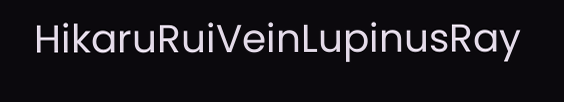HikaruRuiVeinLupinusRay